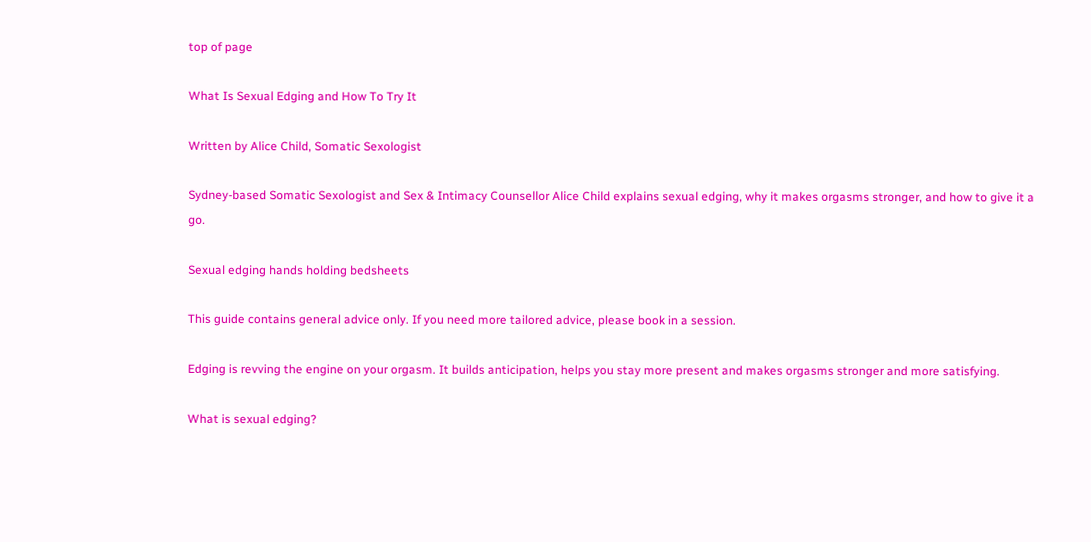top of page

What Is Sexual Edging and How To Try It

Written by Alice Child, Somatic Sexologist

Sydney-based Somatic Sexologist and Sex & Intimacy Counsellor Alice Child explains sexual edging, why it makes orgasms stronger, and how to give it a go.

Sexual edging hands holding bedsheets

This guide contains general advice only. If you need more tailored advice, please book in a session.

Edging is revving the engine on your orgasm. It builds anticipation, helps you stay more present and makes orgasms stronger and more satisfying.

What is sexual edging?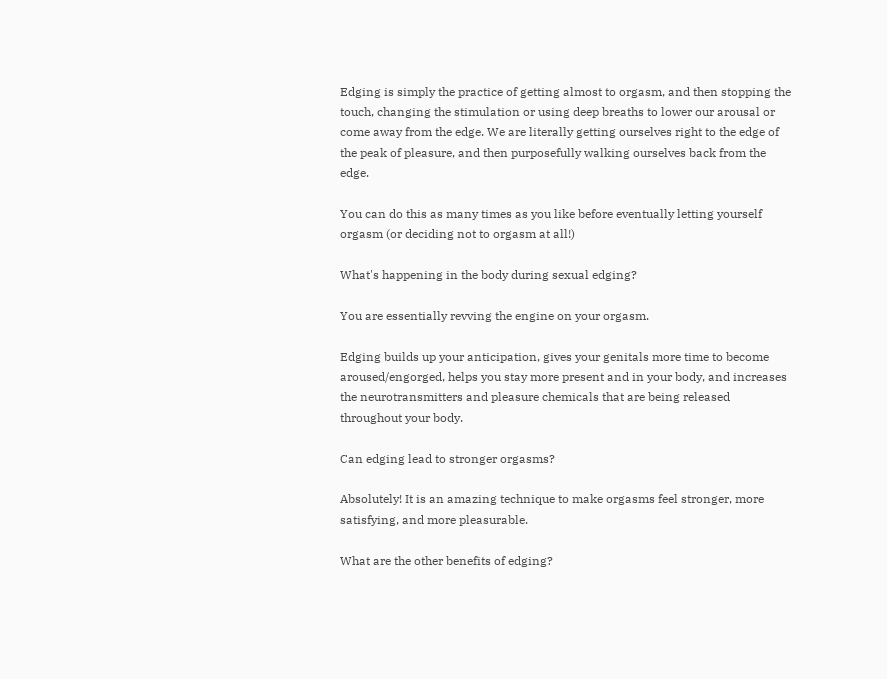Edging is simply the practice of getting almost to orgasm, and then stopping the touch, changing the stimulation or using deep breaths to lower our arousal or come away from the edge. We are literally getting ourselves right to the edge of the peak of pleasure, and then purposefully walking ourselves back from the edge.

You can do this as many times as you like before eventually letting yourself orgasm (or deciding not to orgasm at all!)

What's happening in the body during sexual edging?

You are essentially revving the engine on your orgasm.

Edging builds up your anticipation, gives your genitals more time to become aroused/engorged, helps you stay more present and in your body, and increases the neurotransmitters and pleasure chemicals that are being released throughout your body.

Can edging lead to stronger orgasms?

Absolutely! It is an amazing technique to make orgasms feel stronger, more satisfying, and more pleasurable.

What are the other benefits of edging?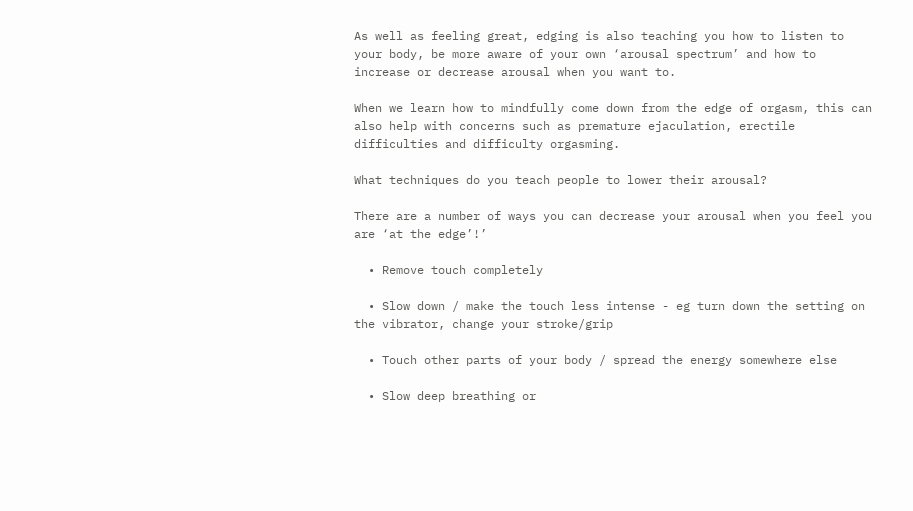As well as feeling great, edging is also teaching you how to listen to your body, be more aware of your own ‘arousal spectrum’ and how to increase or decrease arousal when you want to.

When we learn how to mindfully come down from the edge of orgasm, this can also help with concerns such as premature ejaculation, erectile difficulties and difficulty orgasming.

What techniques do you teach people to lower their arousal?

There are a number of ways you can decrease your arousal when you feel you are ‘at the edge’!’

  • Remove touch completely

  • Slow down / make the touch less intense - eg turn down the setting on the vibrator, change your stroke/grip

  • Touch other parts of your body / spread the energy somewhere else

  • Slow deep breathing or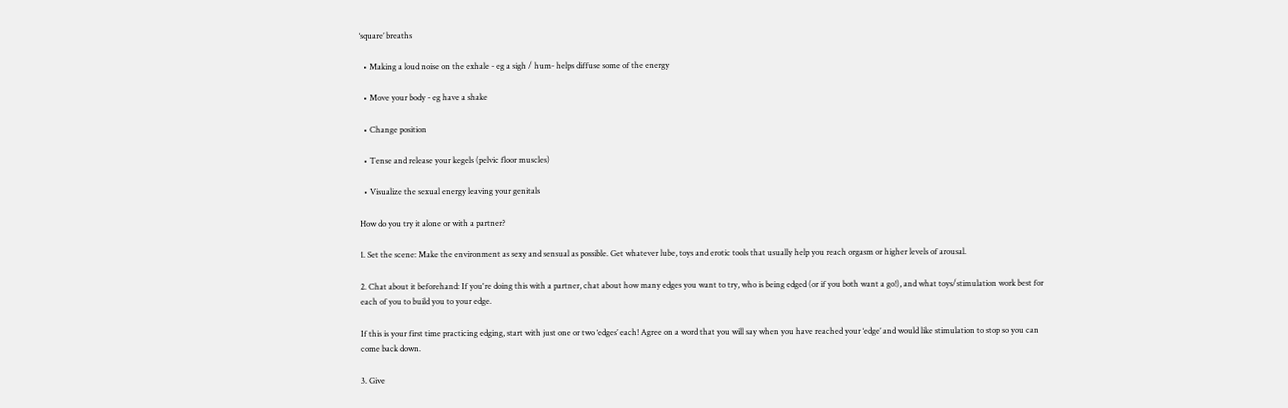‘square’ breaths

  • Making a loud noise on the exhale - eg a sigh / hum- helps diffuse some of the energy

  • Move your body - eg have a shake

  • Change position

  • Tense and release your kegels (pelvic floor muscles)

  • Visualize the sexual energy leaving your genitals

How do you try it alone or with a partner?

1. Set the scene: Make the environment as sexy and sensual as possible. Get whatever lube, toys and erotic tools that usually help you reach orgasm or higher levels of arousal.

2. Chat about it beforehand: If you're doing this with a partner, chat about how many edges you want to try, who is being edged (or if you both want a go!), and what toys/stimulation work best for each of you to build you to your edge.

If this is your first time practicing edging, start with just one or two ‘edges’ each! Agree on a word that you will say when you have reached your ‘edge’ and would like stimulation to stop so you can come back down.

3. Give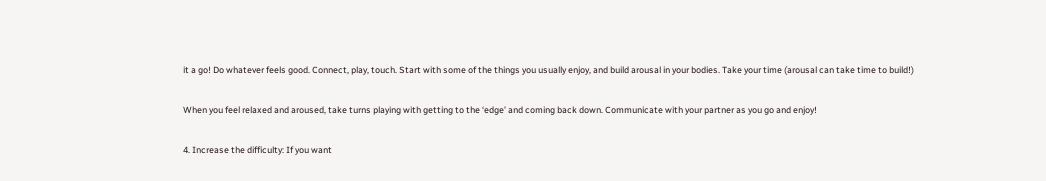it a go! Do whatever feels good. Connect, play, touch. Start with some of the things you usually enjoy, and build arousal in your bodies. Take your time (arousal can take time to build!)

When you feel relaxed and aroused, take turns playing with getting to the ‘edge’ and coming back down. Communicate with your partner as you go and enjoy!

4. Increase the difficulty: If you want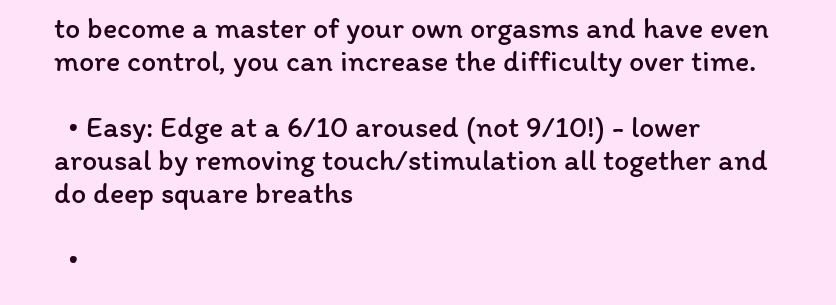to become a master of your own orgasms and have even more control, you can increase the difficulty over time.

  • Easy: Edge at a 6/10 aroused (not 9/10!) - lower arousal by removing touch/stimulation all together and do deep square breaths

  •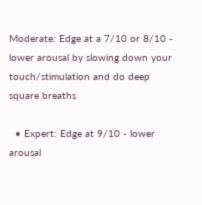Moderate: Edge at a 7/10 or 8/10 - lower arousal by slowing down your touch/stimulation and do deep square breaths

  • Expert: Edge at 9/10 - lower arousal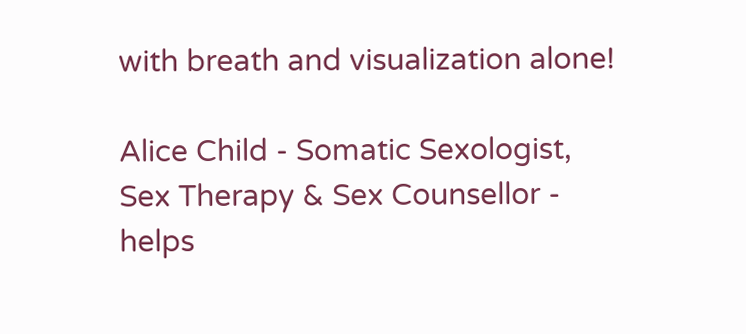with breath and visualization alone!

Alice Child - Somatic Sexologist, Sex Therapy & Sex Counsellor - helps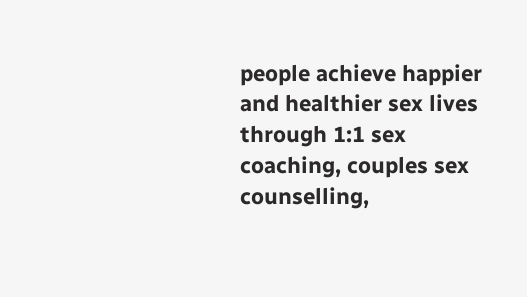people achieve happier and healthier sex lives through 1:1 sex coaching, couples sex counselling,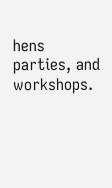hens parties, and workshops.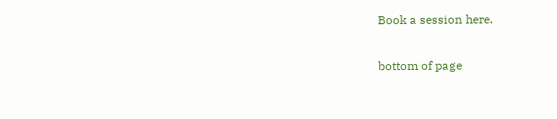Book a session here.


bottom of page